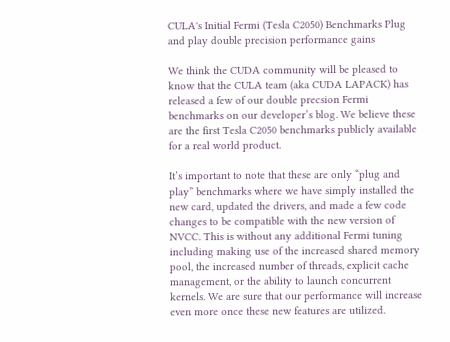CULA's Initial Fermi (Tesla C2050) Benchmarks Plug and play double precision performance gains

We think the CUDA community will be pleased to know that the CULA team (aka CUDA LAPACK) has released a few of our double precsion Fermi benchmarks on our developer’s blog. We believe these are the first Tesla C2050 benchmarks publicly available for a real world product.

It’s important to note that these are only “plug and play” benchmarks where we have simply installed the new card, updated the drivers, and made a few code changes to be compatible with the new version of NVCC. This is without any additional Fermi tuning including making use of the increased shared memory pool, the increased number of threads, explicit cache management, or the ability to launch concurrent kernels. We are sure that our performance will increase even more once these new features are utilized.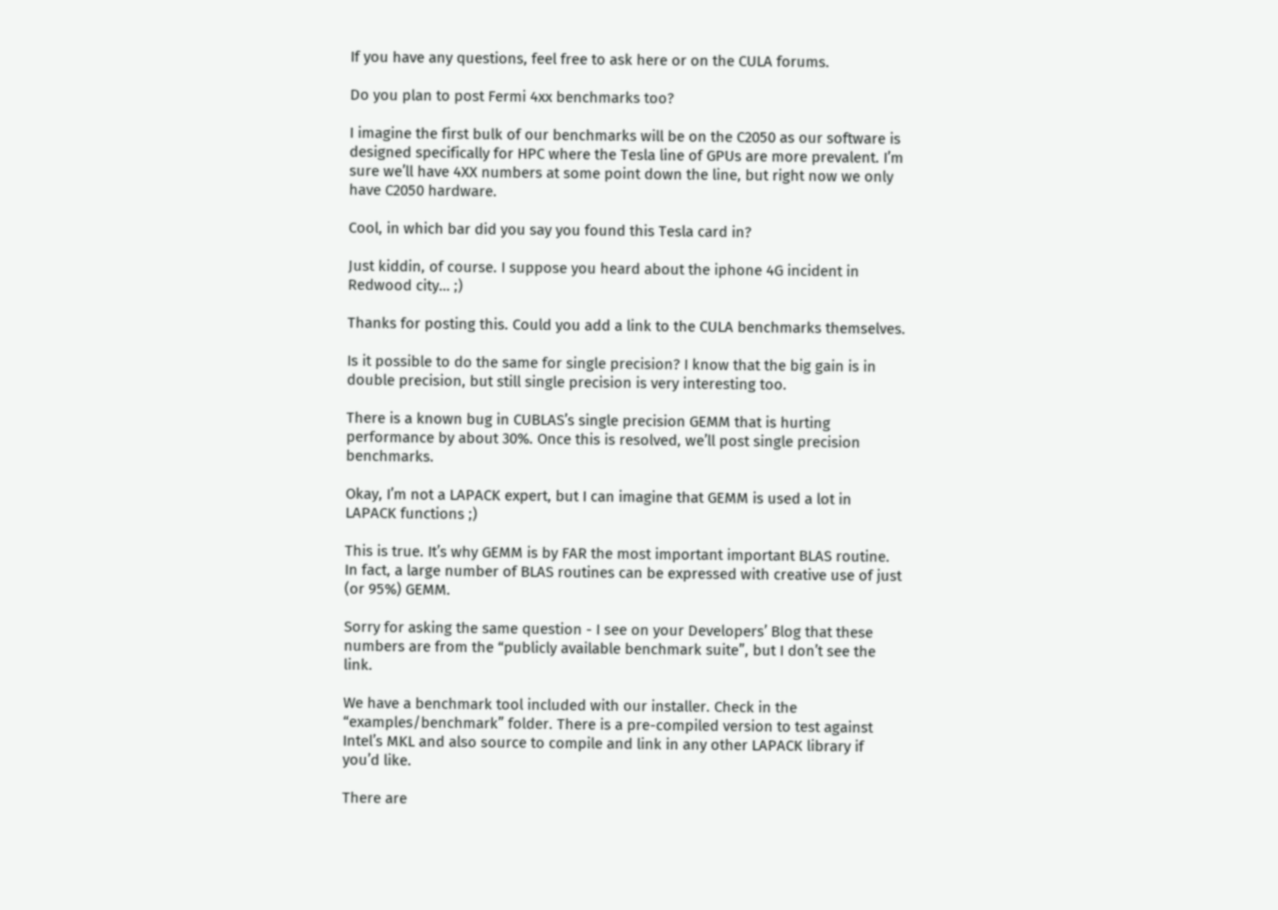If you have any questions, feel free to ask here or on the CULA forums.

Do you plan to post Fermi 4xx benchmarks too?

I imagine the first bulk of our benchmarks will be on the C2050 as our software is designed specifically for HPC where the Tesla line of GPUs are more prevalent. I’m sure we’ll have 4XX numbers at some point down the line, but right now we only have C2050 hardware.

Cool, in which bar did you say you found this Tesla card in?

Just kiddin, of course. I suppose you heard about the iphone 4G incident in Redwood city… ;)

Thanks for posting this. Could you add a link to the CULA benchmarks themselves.

Is it possible to do the same for single precision? I know that the big gain is in double precision, but still single precision is very interesting too.

There is a known bug in CUBLAS’s single precision GEMM that is hurting performance by about 30%. Once this is resolved, we’ll post single precision benchmarks.

Okay, I’m not a LAPACK expert, but I can imagine that GEMM is used a lot in LAPACK functions ;)

This is true. It’s why GEMM is by FAR the most important important BLAS routine. In fact, a large number of BLAS routines can be expressed with creative use of just (or 95%) GEMM.

Sorry for asking the same question - I see on your Developers’ Blog that these numbers are from the “publicly available benchmark suite”, but I don’t see the link.

We have a benchmark tool included with our installer. Check in the “examples/benchmark” folder. There is a pre-compiled version to test against Intel’s MKL and also source to compile and link in any other LAPACK library if you’d like.

There are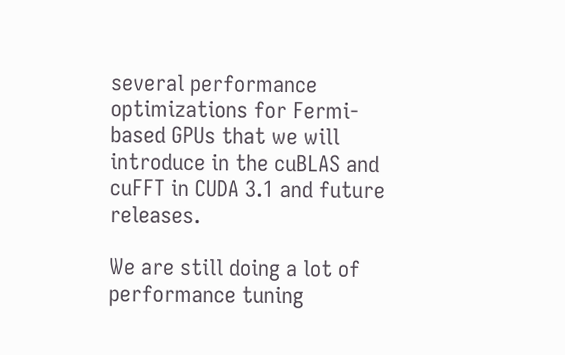several performance optimizations for Fermi-based GPUs that we will introduce in the cuBLAS and cuFFT in CUDA 3.1 and future releases.

We are still doing a lot of performance tuning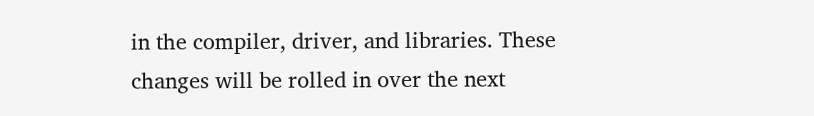in the compiler, driver, and libraries. These changes will be rolled in over the next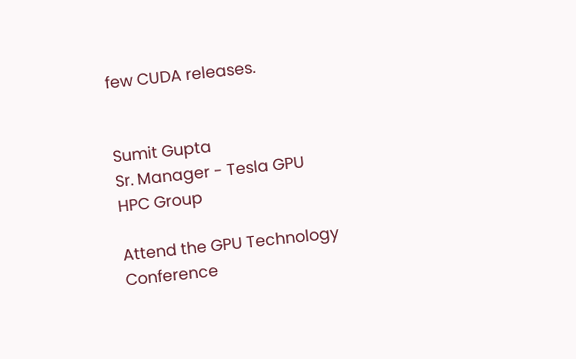few CUDA releases.


Sumit Gupta
Sr. Manager - Tesla GPU HPC Group

Attend the GPU Technology Conference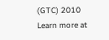(GTC) 2010
Learn more at